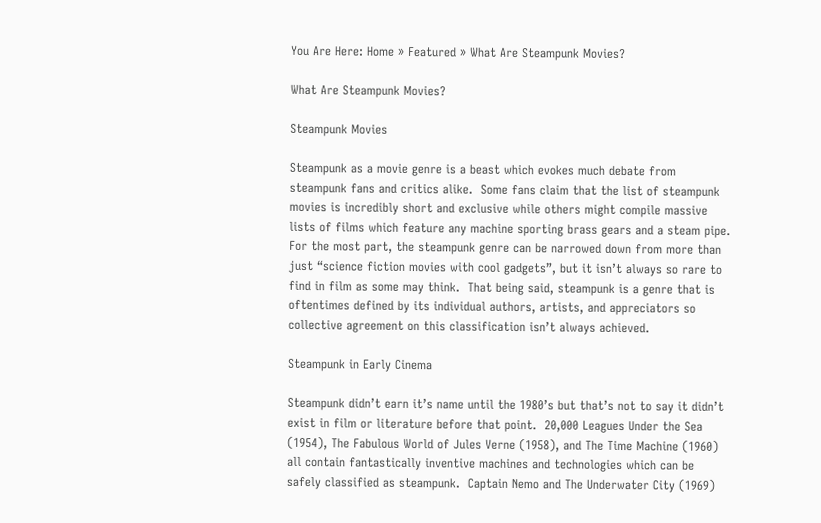You Are Here: Home » Featured » What Are Steampunk Movies?

What Are Steampunk Movies?

Steampunk Movies

Steampunk as a movie genre is a beast which evokes much debate from steampunk fans and critics alike.  Some fans claim that the list of steampunk movies is incredibly short and exclusive while others might compile massive lists of films which feature any machine sporting brass gears and a steam pipe.  For the most part, the steampunk genre can be narrowed down from more than just “science fiction movies with cool gadgets”, but it isn’t always so rare to find in film as some may think.  That being said, steampunk is a genre that is oftentimes defined by its individual authors, artists, and appreciators so collective agreement on this classification isn’t always achieved.

Steampunk in Early Cinema

Steampunk didn’t earn it’s name until the 1980’s but that’s not to say it didn’t exist in film or literature before that point.  20,000 Leagues Under the Sea (1954), The Fabulous World of Jules Verne (1958), and The Time Machine (1960) all contain fantastically inventive machines and technologies which can be safely classified as steampunk.  Captain Nemo and The Underwater City (1969)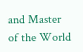and Master of the World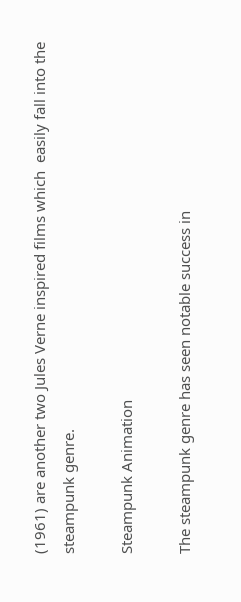(1961) are another two Jules Verne inspired films which  easily fall into the steampunk genre.

Steampunk Animation

The steampunk genre has seen notable success in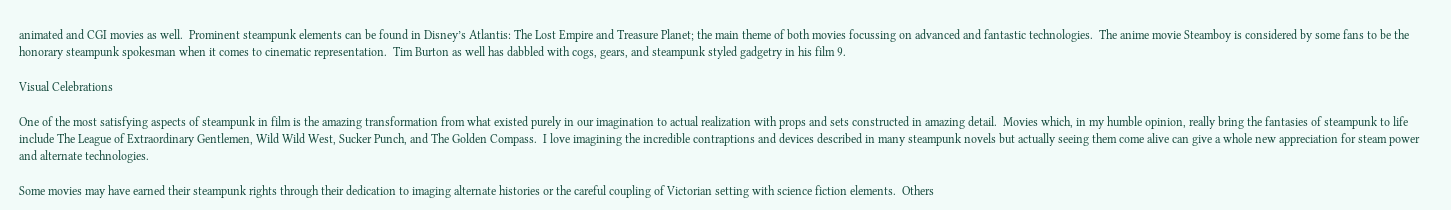animated and CGI movies as well.  Prominent steampunk elements can be found in Disney’s Atlantis: The Lost Empire and Treasure Planet; the main theme of both movies focussing on advanced and fantastic technologies.  The anime movie Steamboy is considered by some fans to be the honorary steampunk spokesman when it comes to cinematic representation.  Tim Burton as well has dabbled with cogs, gears, and steampunk styled gadgetry in his film 9.

Visual Celebrations

One of the most satisfying aspects of steampunk in film is the amazing transformation from what existed purely in our imagination to actual realization with props and sets constructed in amazing detail.  Movies which, in my humble opinion, really bring the fantasies of steampunk to life include The League of Extraordinary Gentlemen, Wild Wild West, Sucker Punch, and The Golden Compass.  I love imagining the incredible contraptions and devices described in many steampunk novels but actually seeing them come alive can give a whole new appreciation for steam power and alternate technologies.

Some movies may have earned their steampunk rights through their dedication to imaging alternate histories or the careful coupling of Victorian setting with science fiction elements.  Others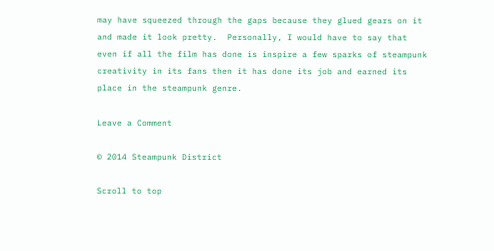may have squeezed through the gaps because they glued gears on it and made it look pretty.  Personally, I would have to say that even if all the film has done is inspire a few sparks of steampunk creativity in its fans then it has done its job and earned its place in the steampunk genre.

Leave a Comment

© 2014 Steampunk District

Scroll to top